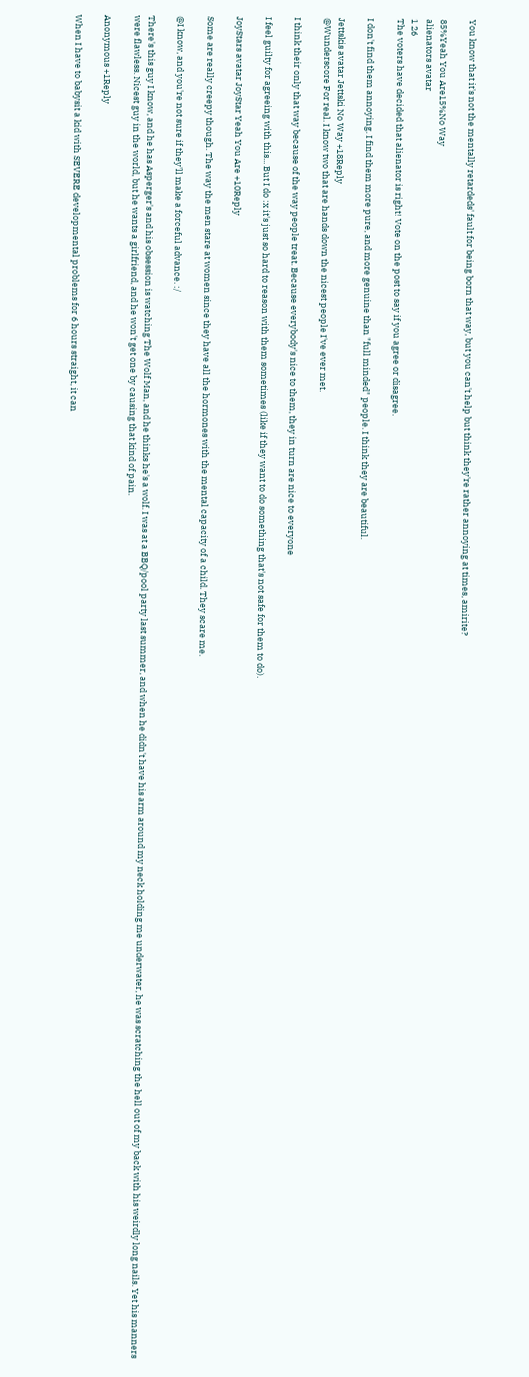You know that it's not the mentally retardeds' fault for being born that way, but you can't help but think they're rather annoying at times, amirite?

85%Yeah You Are15%No Way
alienators avatar
1 26
The voters have decided that alienator is right! Vote on the post to say if you agree or disagree.

I don't find them annoying. I find them more pure, and more genuine than "full minded" people. I think they are beautiful.

Jettskis avatar Jettski No Way +18Reply
@Wunderscore For real. I know two that are hands down the nicest people I've ever met.

I think their only that way because of the way people treat. Because everybody's nice to them, they in turn are nice to everyone

I feel guilty for agreeing with this... But I do :x it's just so hard to reason with them sometimes (like if they want to do something that's not safe for them to do).

JoyStars avatar JoyStar Yeah You Are +10Reply

Some are really creepy though. The way the men stare at women since they have all the hormones with the mental capacity of a child. They scare me.

@I know, and you're not sure if they'll make a forceful advance. :/

There's this guy I know, and he has Asperger's and his obsession is watching The Wolf Man, and he thinks he's a wolf. I was at a BBQ/pool party last summer, and when he didn't have his arm around my neck holding me underwater, he was scratching the hell out of my back with his weirdly long nails. Yet his manners were flawless. Nicest guy in the world, but he wants a girlfriend, and he won't get one by causing that kind of pain.

Anonymous +1Reply

When I have to babysit a kid with SEVERE developmental problems for 6 hours straight, it can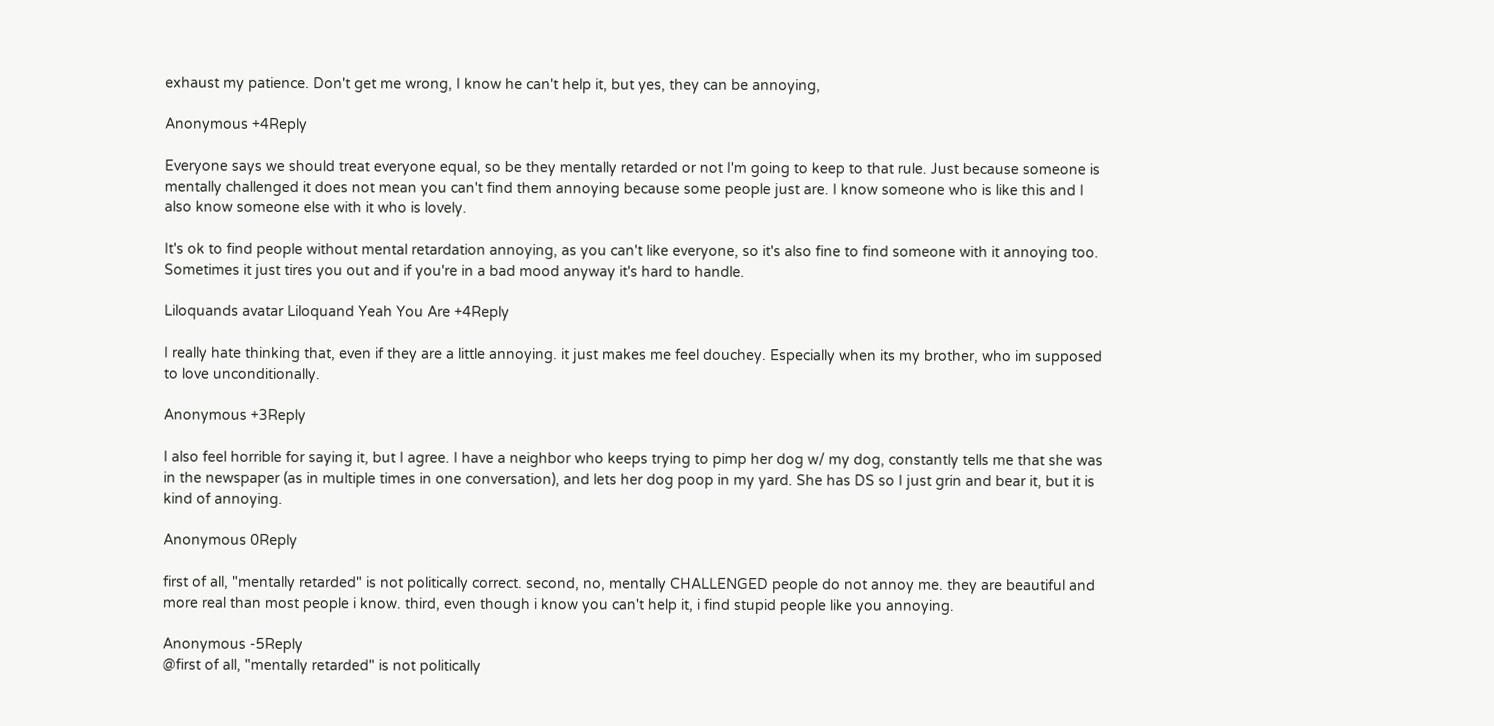exhaust my patience. Don't get me wrong, I know he can't help it, but yes, they can be annoying,

Anonymous +4Reply

Everyone says we should treat everyone equal, so be they mentally retarded or not I'm going to keep to that rule. Just because someone is mentally challenged it does not mean you can't find them annoying because some people just are. I know someone who is like this and I also know someone else with it who is lovely.

It's ok to find people without mental retardation annoying, as you can't like everyone, so it's also fine to find someone with it annoying too. Sometimes it just tires you out and if you're in a bad mood anyway it's hard to handle.

Liloquands avatar Liloquand Yeah You Are +4Reply

I really hate thinking that, even if they are a little annoying. it just makes me feel douchey. Especially when its my brother, who im supposed to love unconditionally.

Anonymous +3Reply

I also feel horrible for saying it, but I agree. I have a neighbor who keeps trying to pimp her dog w/ my dog, constantly tells me that she was in the newspaper (as in multiple times in one conversation), and lets her dog poop in my yard. She has DS so I just grin and bear it, but it is kind of annoying.

Anonymous 0Reply

first of all, "mentally retarded" is not politically correct. second, no, mentally CHALLENGED people do not annoy me. they are beautiful and more real than most people i know. third, even though i know you can't help it, i find stupid people like you annoying.

Anonymous -5Reply
@first of all, "mentally retarded" is not politically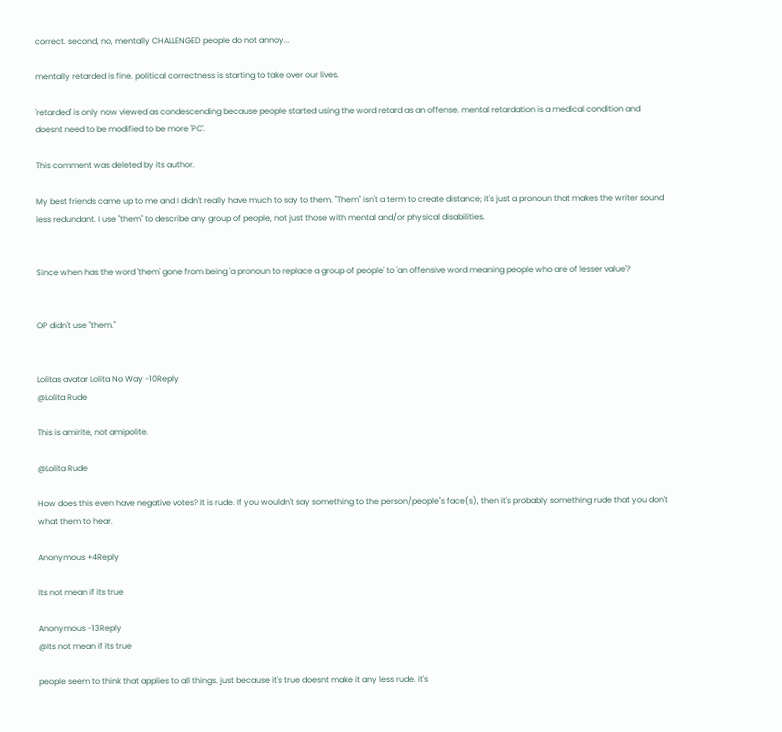correct. second, no, mentally CHALLENGED people do not annoy...

mentally retarded is fine. political correctness is starting to take over our lives.

'retarded' is only now viewed as condescending because people started using the word retard as an offense. mental retardation is a medical condition and doesnt need to be modified to be more 'PC'.

This comment was deleted by its author.

My best friends came up to me and I didn't really have much to say to them. "Them" isn't a term to create distance; it's just a pronoun that makes the writer sound less redundant. I use "them" to describe any group of people, not just those with mental and/or physical disabilities.


Since when has the word 'them' gone from being 'a pronoun to replace a group of people' to 'an offensive word meaning people who are of lesser value'?


OP didn't use "them."


Lolitas avatar Lolita No Way -10Reply
@Lolita Rude

This is amirite, not amipolite.

@Lolita Rude

How does this even have negative votes? It is rude. If you wouldn't say something to the person/people"s face(s), then it's probably something rude that you don't what them to hear.

Anonymous +4Reply

Its not mean if its true

Anonymous -13Reply
@Its not mean if its true

people seem to think that applies to all things. just because it's true doesnt make it any less rude. it's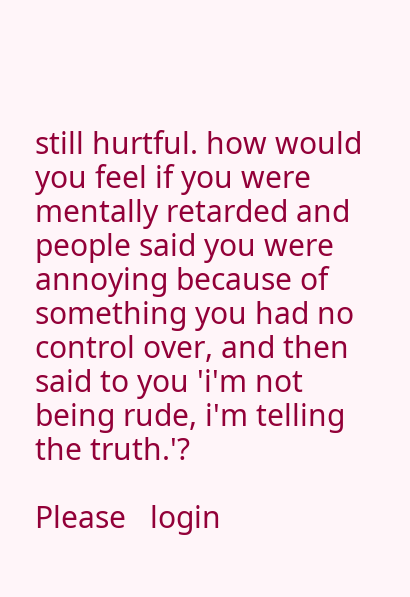still hurtful. how would you feel if you were mentally retarded and people said you were annoying because of something you had no control over, and then said to you 'i'm not being rude, i'm telling the truth.'?

Please   login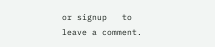or signup   to leave a comment.